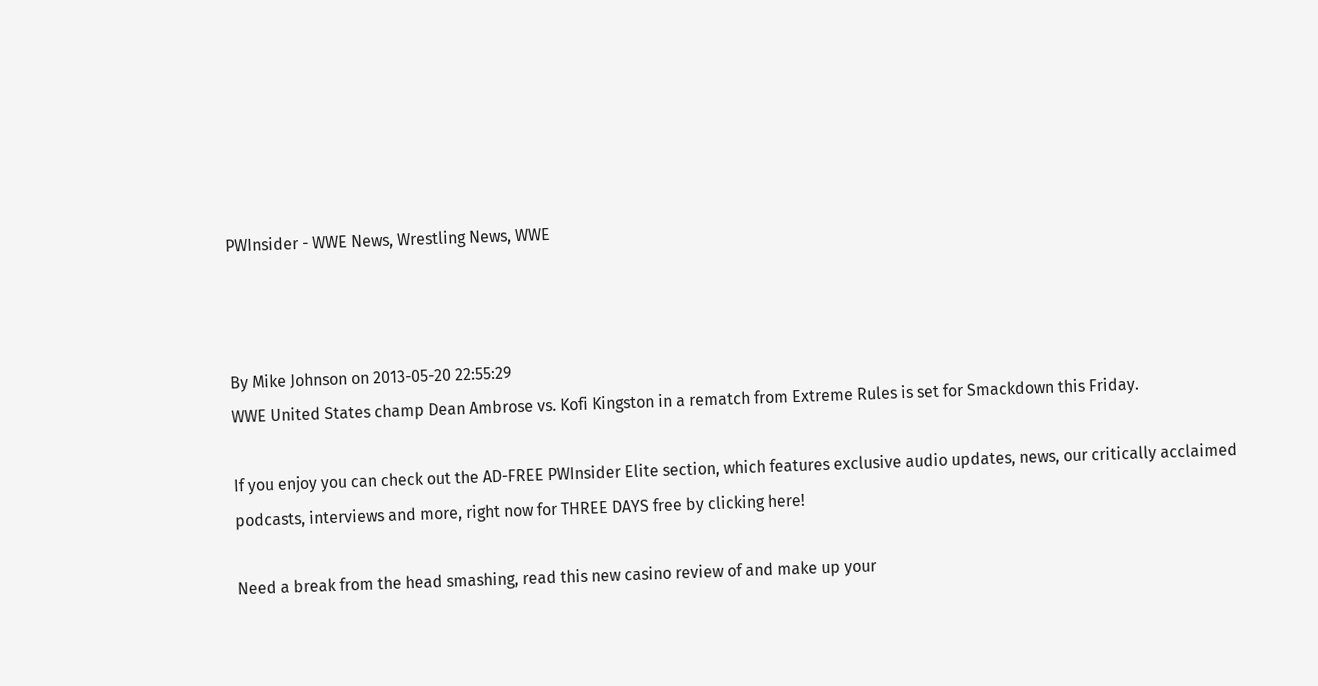PWInsider - WWE News, Wrestling News, WWE



By Mike Johnson on 2013-05-20 22:55:29
WWE United States champ Dean Ambrose vs. Kofi Kingston in a rematch from Extreme Rules is set for Smackdown this Friday.

If you enjoy you can check out the AD-FREE PWInsider Elite section, which features exclusive audio updates, news, our critically acclaimed podcasts, interviews and more, right now for THREE DAYS free by clicking here!

Need a break from the head smashing, read this new casino review of and make up your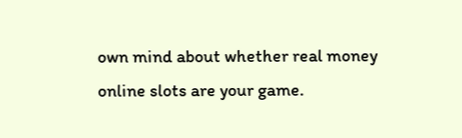own mind about whether real money online slots are your game.